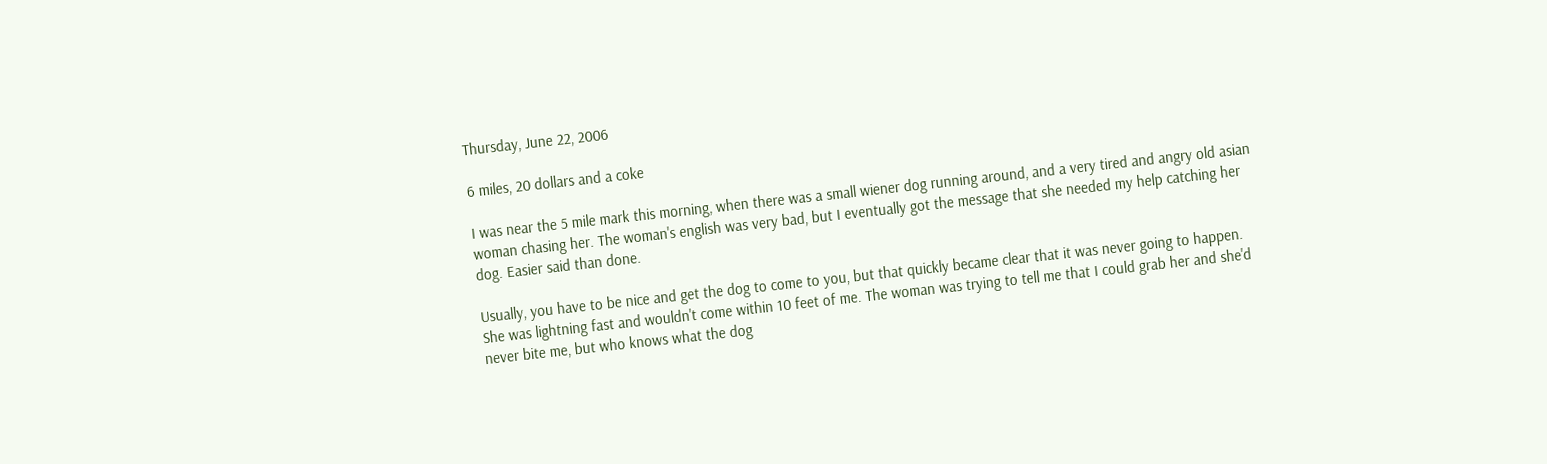Thursday, June 22, 2006

6 miles, 20 dollars and a coke

I was near the 5 mile mark this morning, when there was a small wiener dog running around, and a very tired and angry old asian woman chasing her. The woman's english was very bad, but I eventually got the message that she needed my help catching her dog. Easier said than done.

Usually, you have to be nice and get the dog to come to you, but that quickly became clear that it was never going to happen. She was lightning fast and wouldn't come within 10 feet of me. The woman was trying to tell me that I could grab her and she'd never bite me, but who knows what the dog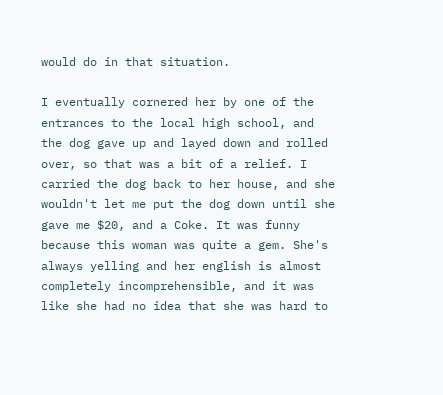would do in that situation.

I eventually cornered her by one of the entrances to the local high school, and the dog gave up and layed down and rolled over, so that was a bit of a relief. I carried the dog back to her house, and she wouldn't let me put the dog down until she gave me $20, and a Coke. It was funny because this woman was quite a gem. She's always yelling and her english is almost completely incomprehensible, and it was like she had no idea that she was hard to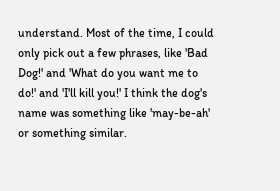understand. Most of the time, I could only pick out a few phrases, like 'Bad Dog!' and 'What do you want me to do!' and 'I'll kill you!' I think the dog's name was something like 'may-be-ah' or something similar.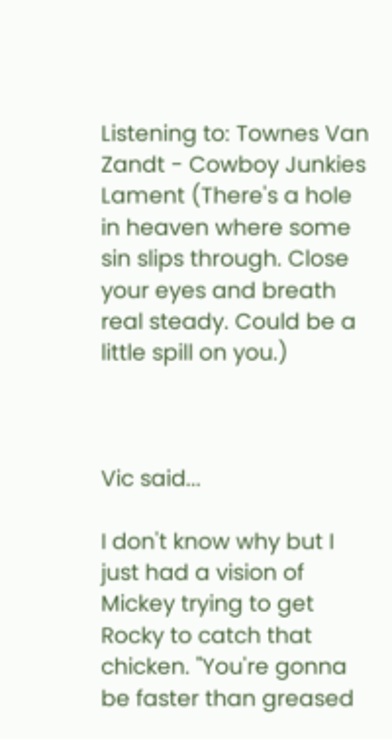Listening to: Townes Van Zandt - Cowboy Junkies Lament (There's a hole in heaven where some sin slips through. Close your eyes and breath real steady. Could be a little spill on you.)



Vic said...

I don't know why but I just had a vision of Mickey trying to get Rocky to catch that chicken. "You're gonna be faster than greased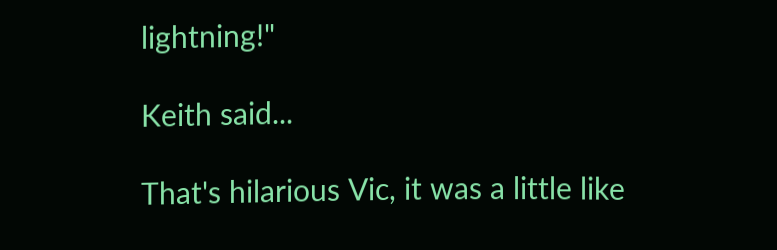lightning!"

Keith said...

That's hilarious Vic, it was a little like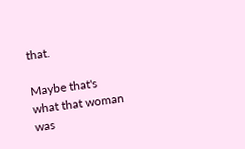that.

Maybe that's what that woman was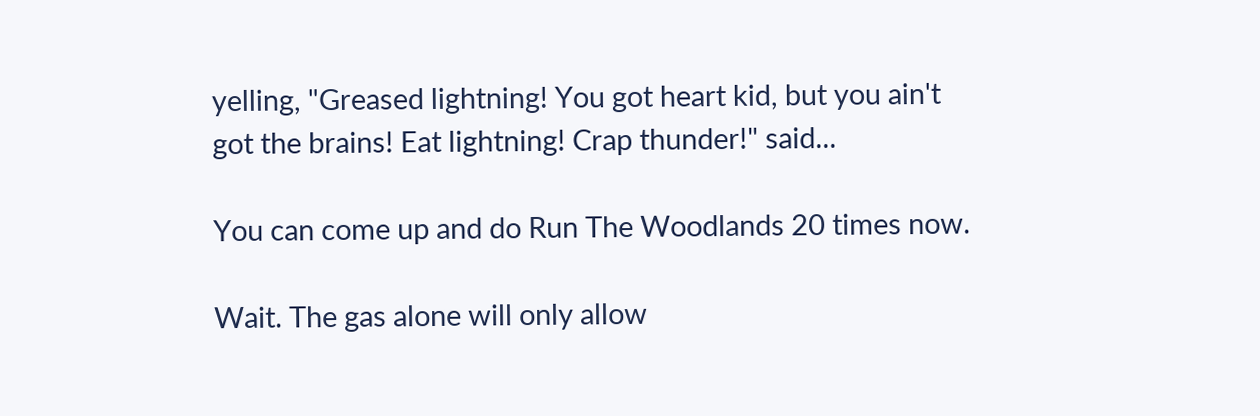yelling, "Greased lightning! You got heart kid, but you ain't got the brains! Eat lightning! Crap thunder!" said...

You can come up and do Run The Woodlands 20 times now.

Wait. The gas alone will only allow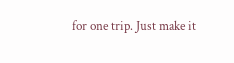for one trip. Just make it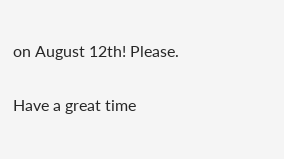on August 12th! Please.

Have a great time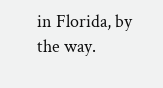in Florida, by the way.